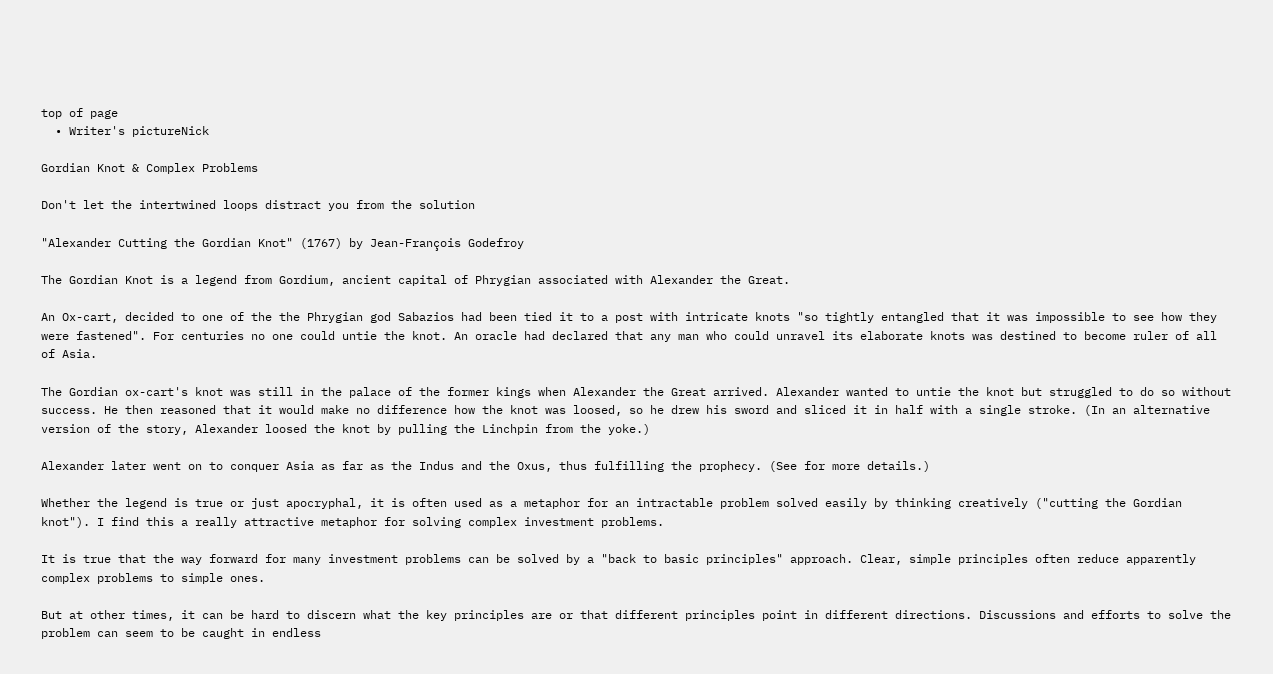top of page
  • Writer's pictureNick

Gordian Knot & Complex Problems

Don't let the intertwined loops distract you from the solution

"Alexander Cutting the Gordian Knot" (1767) by Jean-François Godefroy

The Gordian Knot is a legend from Gordium, ancient capital of Phrygian associated with Alexander the Great.

An Ox-cart, decided to one of the the Phrygian god Sabazios had been tied it to a post with intricate knots "so tightly entangled that it was impossible to see how they were fastened". For centuries no one could untie the knot. An oracle had declared that any man who could unravel its elaborate knots was destined to become ruler of all of Asia.

The Gordian ox-cart's knot was still in the palace of the former kings when Alexander the Great arrived. Alexander wanted to untie the knot but struggled to do so without success. He then reasoned that it would make no difference how the knot was loosed, so he drew his sword and sliced it in half with a single stroke. (In an alternative version of the story, Alexander loosed the knot by pulling the Linchpin from the yoke.)

Alexander later went on to conquer Asia as far as the Indus and the Oxus, thus fulfilling the prophecy. (See for more details.)

Whether the legend is true or just apocryphal, it is often used as a metaphor for an intractable problem solved easily by thinking creatively ("cutting the Gordian knot"). I find this a really attractive metaphor for solving complex investment problems.

It is true that the way forward for many investment problems can be solved by a "back to basic principles" approach. Clear, simple principles often reduce apparently complex problems to simple ones.

But at other times, it can be hard to discern what the key principles are or that different principles point in different directions. Discussions and efforts to solve the problem can seem to be caught in endless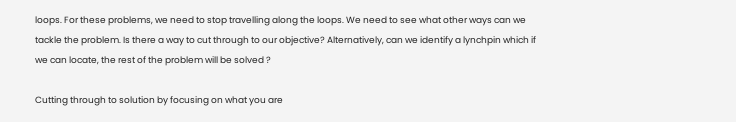loops. For these problems, we need to stop travelling along the loops. We need to see what other ways can we tackle the problem. Is there a way to cut through to our objective? Alternatively, can we identify a lynchpin which if we can locate, the rest of the problem will be solved ?

Cutting through to solution by focusing on what you are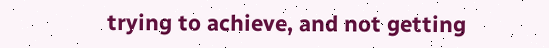trying to achieve, and not getting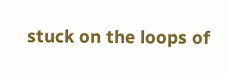stuck on the loops of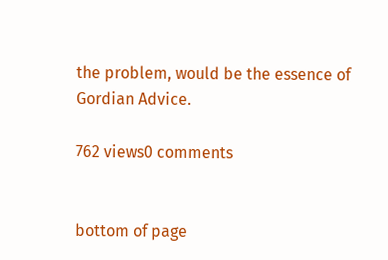the problem, would be the essence of Gordian Advice.

762 views0 comments


bottom of page